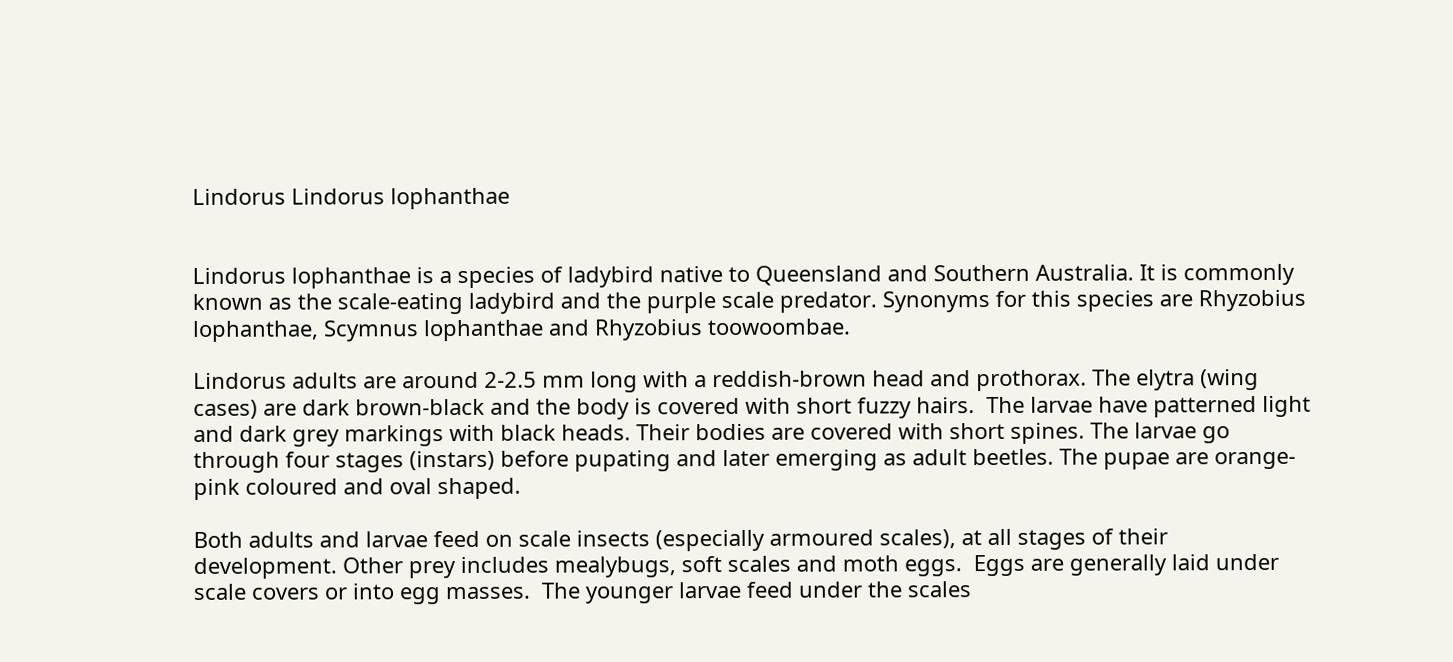Lindorus Lindorus lophanthae


Lindorus lophanthae is a species of ladybird native to Queensland and Southern Australia. It is commonly known as the scale-eating ladybird and the purple scale predator. Synonyms for this species are Rhyzobius lophanthae, Scymnus lophanthae and Rhyzobius toowoombae.

Lindorus adults are around 2-2.5 mm long with a reddish-brown head and prothorax. The elytra (wing cases) are dark brown-black and the body is covered with short fuzzy hairs.  The larvae have patterned light and dark grey markings with black heads. Their bodies are covered with short spines. The larvae go through four stages (instars) before pupating and later emerging as adult beetles. The pupae are orange-pink coloured and oval shaped.

Both adults and larvae feed on scale insects (especially armoured scales), at all stages of their development. Other prey includes mealybugs, soft scales and moth eggs.  Eggs are generally laid under scale covers or into egg masses.  The younger larvae feed under the scales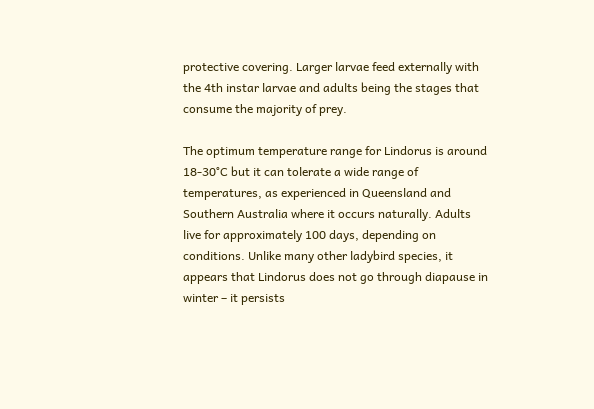protective covering. Larger larvae feed externally with the 4th instar larvae and adults being the stages that consume the majority of prey.

The optimum temperature range for Lindorus is around 18-30°C but it can tolerate a wide range of temperatures, as experienced in Queensland and Southern Australia where it occurs naturally. Adults live for approximately 100 days, depending on conditions. Unlike many other ladybird species, it appears that Lindorus does not go through diapause in winter – it persists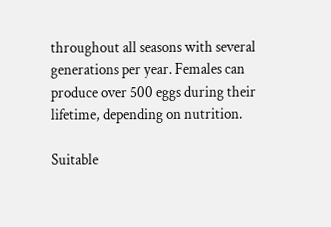throughout all seasons with several generations per year. Females can produce over 500 eggs during their lifetime, depending on nutrition.

Suitable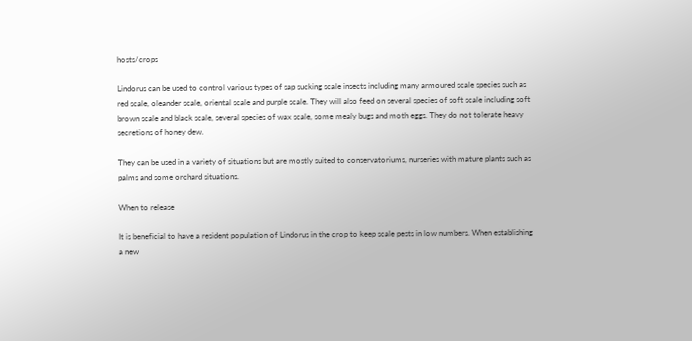hosts/crops

Lindorus can be used to control various types of sap sucking scale insects including many armoured scale species such as red scale, oleander scale, oriental scale and purple scale. They will also feed on several species of soft scale including soft brown scale and black scale, several species of wax scale, some mealy bugs and moth eggs. They do not tolerate heavy secretions of honey dew.

They can be used in a variety of situations but are mostly suited to conservatoriums, nurseries with mature plants such as palms and some orchard situations.

When to release

It is beneficial to have a resident population of Lindorus in the crop to keep scale pests in low numbers. When establishing a new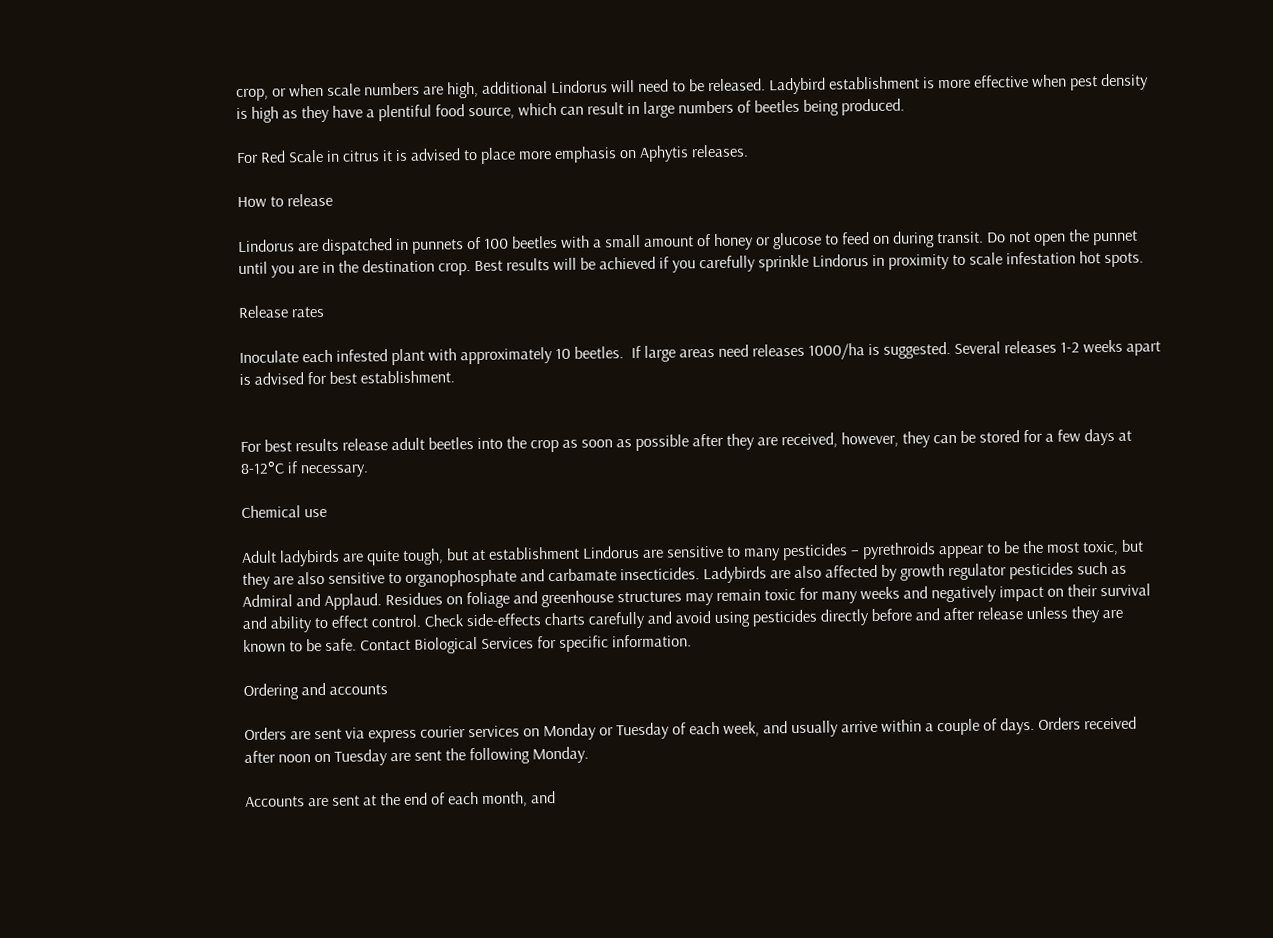crop, or when scale numbers are high, additional Lindorus will need to be released. Ladybird establishment is more effective when pest density is high as they have a plentiful food source, which can result in large numbers of beetles being produced.

For Red Scale in citrus it is advised to place more emphasis on Aphytis releases.

How to release

Lindorus are dispatched in punnets of 100 beetles with a small amount of honey or glucose to feed on during transit. Do not open the punnet until you are in the destination crop. Best results will be achieved if you carefully sprinkle Lindorus in proximity to scale infestation hot spots.

Release rates

Inoculate each infested plant with approximately 10 beetles.  If large areas need releases 1000/ha is suggested. Several releases 1-2 weeks apart is advised for best establishment.


For best results release adult beetles into the crop as soon as possible after they are received, however, they can be stored for a few days at 8-12°C if necessary.

Chemical use

Adult ladybirds are quite tough, but at establishment Lindorus are sensitive to many pesticides – pyrethroids appear to be the most toxic, but they are also sensitive to organophosphate and carbamate insecticides. Ladybirds are also affected by growth regulator pesticides such as Admiral and Applaud. Residues on foliage and greenhouse structures may remain toxic for many weeks and negatively impact on their survival and ability to effect control. Check side-effects charts carefully and avoid using pesticides directly before and after release unless they are known to be safe. Contact Biological Services for specific information.

Ordering and accounts

Orders are sent via express courier services on Monday or Tuesday of each week, and usually arrive within a couple of days. Orders received after noon on Tuesday are sent the following Monday.

Accounts are sent at the end of each month, and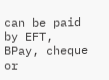can be paid by EFT, BPay, cheque or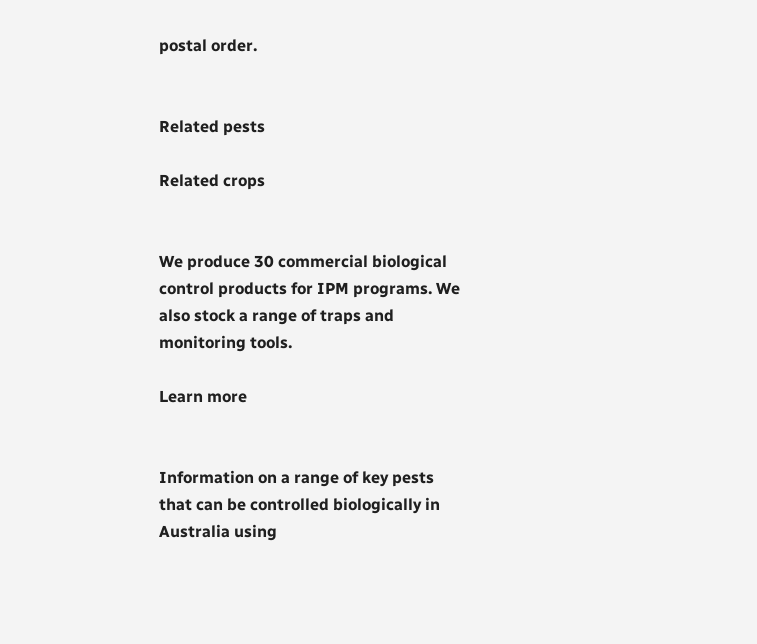postal order.


Related pests

Related crops


We produce 30 commercial biological control products for IPM programs. We also stock a range of traps and monitoring tools.

Learn more


Information on a range of key pests that can be controlled biologically in Australia using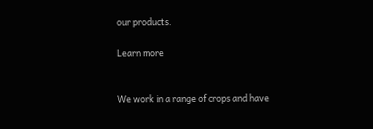our products.

Learn more


We work in a range of crops and have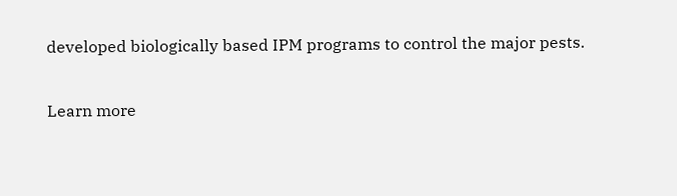developed biologically based IPM programs to control the major pests.

Learn more